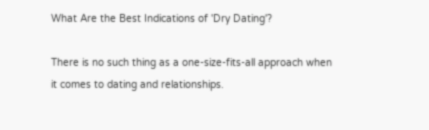What Are the Best Indications of 'Dry Dating'?

There is no such thing as a one-size-fits-all approach when it comes to dating and relationships.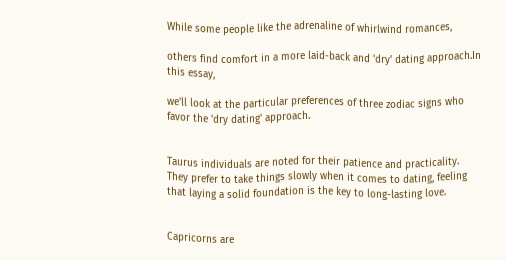While some people like the adrenaline of whirlwind romances,

others find comfort in a more laid-back and 'dry' dating approach.In this essay,

we'll look at the particular preferences of three zodiac signs who favor the 'dry dating' approach.


Taurus individuals are noted for their patience and practicality. They prefer to take things slowly when it comes to dating, feeling that laying a solid foundation is the key to long-lasting love.


Capricorns are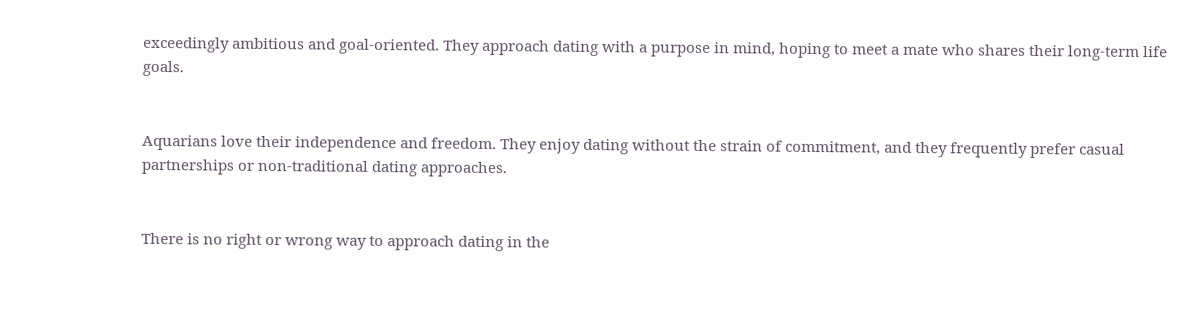exceedingly ambitious and goal-oriented. They approach dating with a purpose in mind, hoping to meet a mate who shares their long-term life goals.


Aquarians love their independence and freedom. They enjoy dating without the strain of commitment, and they frequently prefer casual partnerships or non-traditional dating approaches.


There is no right or wrong way to approach dating in the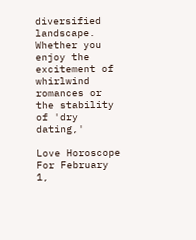diversified landscape. Whether you enjoy the excitement of whirlwind romances or the stability of 'dry dating,'

Love Horoscope For February 1,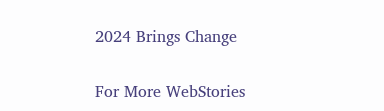2024 Brings Change

For More WebStories